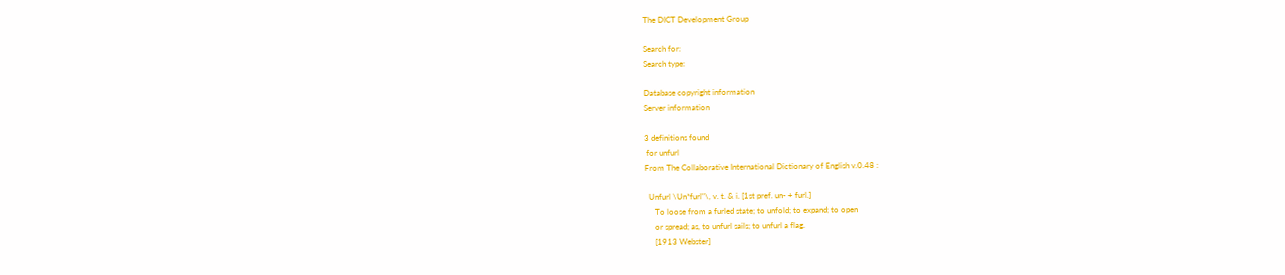The DICT Development Group

Search for:
Search type:

Database copyright information
Server information

3 definitions found
 for unfurl
From The Collaborative International Dictionary of English v.0.48 :

  Unfurl \Un*furl"\, v. t. & i. [1st pref. un- + furl.]
     To loose from a furled state; to unfold; to expand; to open
     or spread; as, to unfurl sails; to unfurl a flag.
     [1913 Webster]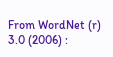From WordNet (r) 3.0 (2006) :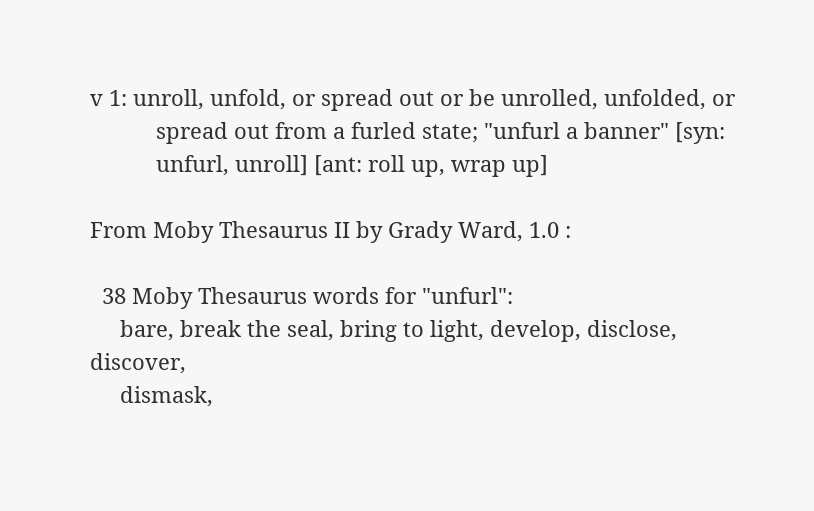v 1: unroll, unfold, or spread out or be unrolled, unfolded, or
           spread out from a furled state; "unfurl a banner" [syn:
           unfurl, unroll] [ant: roll up, wrap up]

From Moby Thesaurus II by Grady Ward, 1.0 :

  38 Moby Thesaurus words for "unfurl":
     bare, break the seal, bring to light, develop, disclose, discover,
     dismask,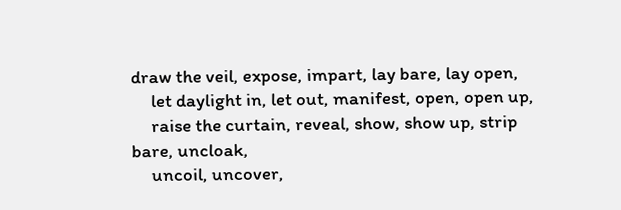draw the veil, expose, impart, lay bare, lay open,
     let daylight in, let out, manifest, open, open up,
     raise the curtain, reveal, show, show up, strip bare, uncloak,
     uncoil, uncover,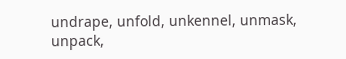undrape, unfold, unkennel, unmask, unpack,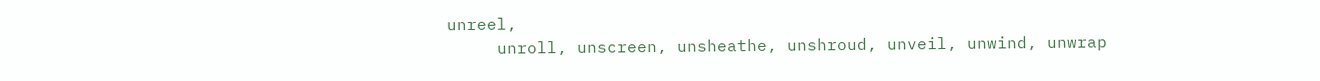unreel,
     unroll, unscreen, unsheathe, unshroud, unveil, unwind, unwrap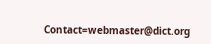Contact=webmaster@dict.org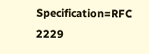Specification=RFC 2229